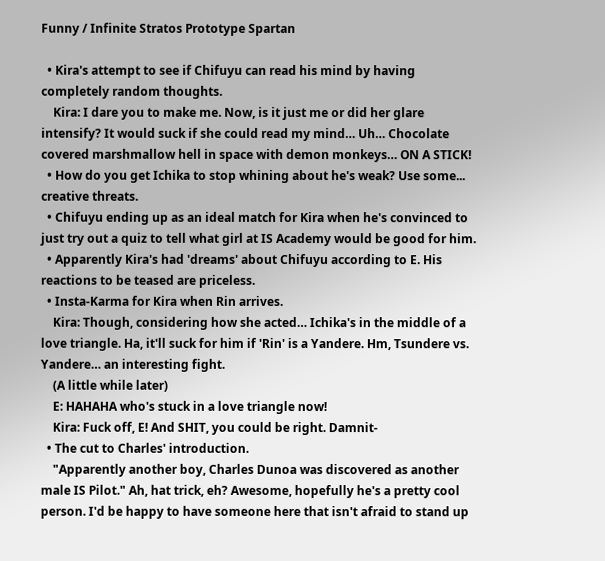Funny / Infinite Stratos Prototype Spartan

  • Kira's attempt to see if Chifuyu can read his mind by having completely random thoughts.
    Kira: I dare you to make me. Now, is it just me or did her glare intensify? It would suck if she could read my mind… Uh… Chocolate covered marshmallow hell in space with demon monkeys… ON A STICK!
  • How do you get Ichika to stop whining about he's weak? Use some... creative threats.
  • Chifuyu ending up as an ideal match for Kira when he's convinced to just try out a quiz to tell what girl at IS Academy would be good for him.
  • Apparently Kira's had 'dreams' about Chifuyu according to E. His reactions to be teased are priceless.
  • Insta-Karma for Kira when Rin arrives.
    Kira: Though, considering how she acted… Ichika's in the middle of a love triangle. Ha, it'll suck for him if 'Rin' is a Yandere. Hm, Tsundere vs. Yandere… an interesting fight.
    (A little while later)
    E: HAHAHA who's stuck in a love triangle now!
    Kira: Fuck off, E! And SHIT, you could be right. Damnit-
  • The cut to Charles' introduction.
    "Apparently another boy, Charles Dunoa was discovered as another male IS Pilot." Ah, hat trick, eh? Awesome, hopefully he's a pretty cool person. I'd be happy to have someone here that isn't afraid to stand up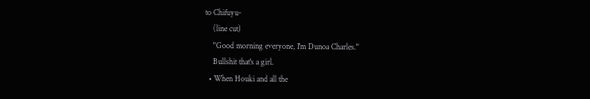to Chifuyu-
    (line cut)
    "Good morning everyone, I'm Dunoa Charles."
    Bullshit that's a girl.
  • When Houki and all the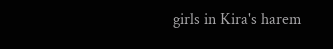girls in Kira's harem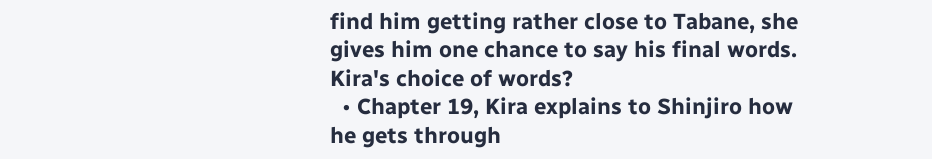find him getting rather close to Tabane, she gives him one chance to say his final words. Kira's choice of words?
  • Chapter 19, Kira explains to Shinjiro how he gets through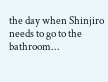the day when Shinjiro needs to go to the bathroom...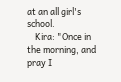at an all girl's school.
    Kira: "Once in the morning, and pray I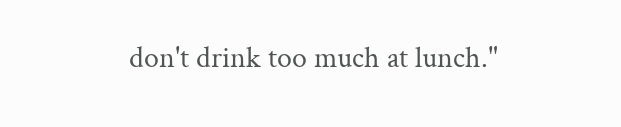don't drink too much at lunch."